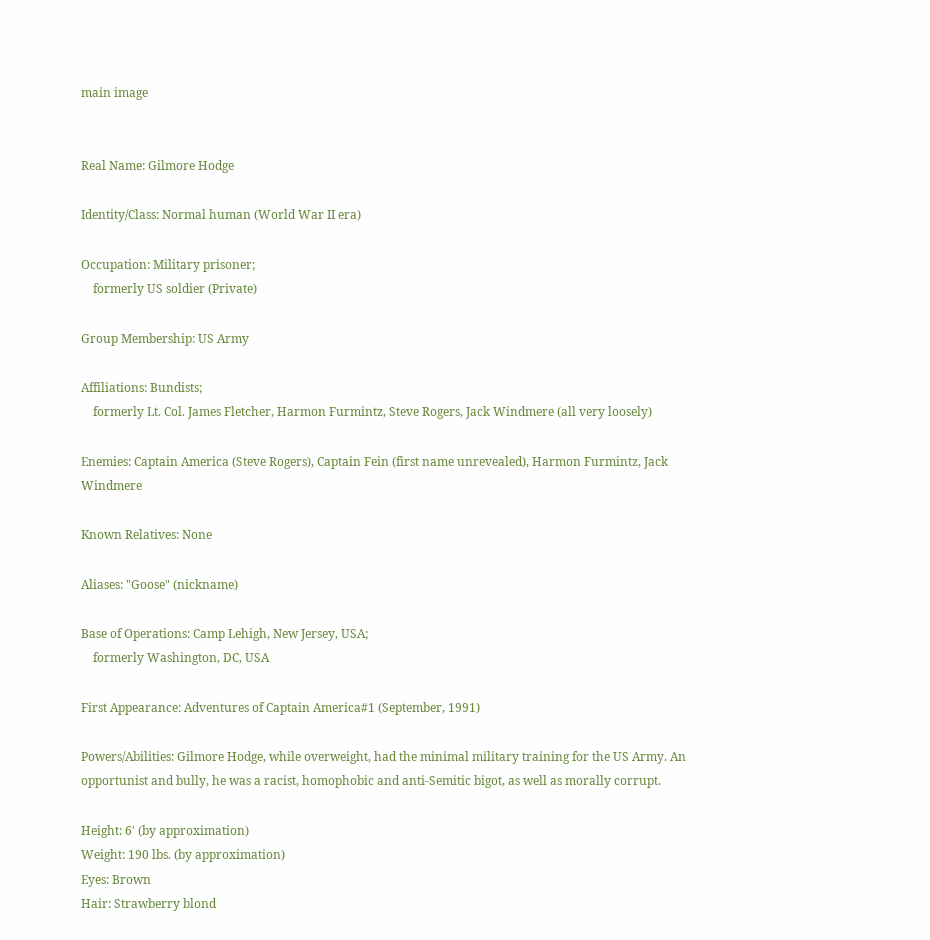main image


Real Name: Gilmore Hodge

Identity/Class: Normal human (World War II era)

Occupation: Military prisoner;
    formerly US soldier (Private)

Group Membership: US Army

Affiliations: Bundists;
    formerly Lt. Col. James Fletcher, Harmon Furmintz, Steve Rogers, Jack Windmere (all very loosely)

Enemies: Captain America (Steve Rogers), Captain Fein (first name unrevealed), Harmon Furmintz, Jack Windmere

Known Relatives: None

Aliases: "Goose" (nickname)

Base of Operations: Camp Lehigh, New Jersey, USA;
    formerly Washington, DC, USA

First Appearance: Adventures of Captain America#1 (September, 1991)

Powers/Abilities: Gilmore Hodge, while overweight, had the minimal military training for the US Army. An opportunist and bully, he was a racist, homophobic and anti-Semitic bigot, as well as morally corrupt.

Height: 6' (by approximation)
Weight: 190 lbs. (by approximation)
Eyes: Brown
Hair: Strawberry blond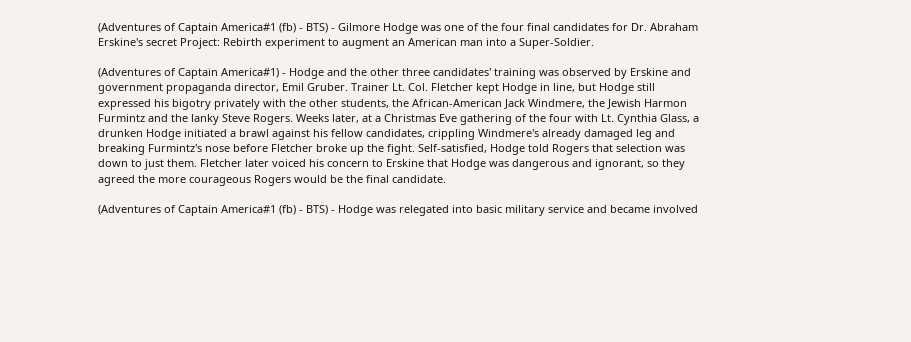(Adventures of Captain America#1 (fb) - BTS) - Gilmore Hodge was one of the four final candidates for Dr. Abraham Erskine's secret Project: Rebirth experiment to augment an American man into a Super-Soldier.

(Adventures of Captain America#1) - Hodge and the other three candidates' training was observed by Erskine and government propaganda director, Emil Gruber. Trainer Lt. Col. Fletcher kept Hodge in line, but Hodge still expressed his bigotry privately with the other students, the African-American Jack Windmere, the Jewish Harmon Furmintz and the lanky Steve Rogers. Weeks later, at a Christmas Eve gathering of the four with Lt. Cynthia Glass, a drunken Hodge initiated a brawl against his fellow candidates, crippling Windmere's already damaged leg and breaking Furmintz's nose before Fletcher broke up the fight. Self-satisfied, Hodge told Rogers that selection was down to just them. Fletcher later voiced his concern to Erskine that Hodge was dangerous and ignorant, so they agreed the more courageous Rogers would be the final candidate.

(Adventures of Captain America#1 (fb) - BTS) - Hodge was relegated into basic military service and became involved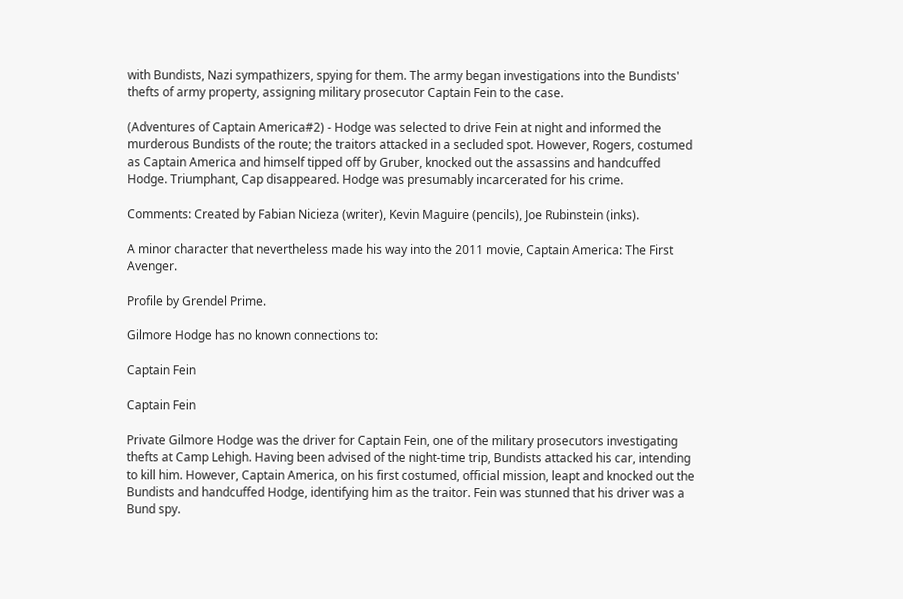with Bundists, Nazi sympathizers, spying for them. The army began investigations into the Bundists' thefts of army property, assigning military prosecutor Captain Fein to the case.

(Adventures of Captain America#2) - Hodge was selected to drive Fein at night and informed the murderous Bundists of the route; the traitors attacked in a secluded spot. However, Rogers, costumed as Captain America and himself tipped off by Gruber, knocked out the assassins and handcuffed Hodge. Triumphant, Cap disappeared. Hodge was presumably incarcerated for his crime.

Comments: Created by Fabian Nicieza (writer), Kevin Maguire (pencils), Joe Rubinstein (inks).

A minor character that nevertheless made his way into the 2011 movie, Captain America: The First Avenger.

Profile by Grendel Prime.

Gilmore Hodge has no known connections to:

Captain Fein

Captain Fein

Private Gilmore Hodge was the driver for Captain Fein, one of the military prosecutors investigating thefts at Camp Lehigh. Having been advised of the night-time trip, Bundists attacked his car, intending to kill him. However, Captain America, on his first costumed, official mission, leapt and knocked out the Bundists and handcuffed Hodge, identifying him as the traitor. Fein was stunned that his driver was a Bund spy.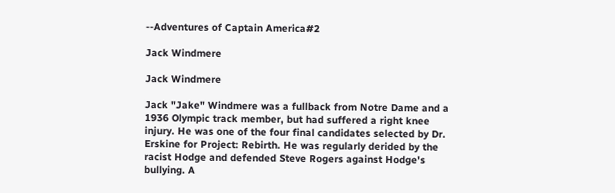--Adventures of Captain America#2

Jack Windmere

Jack Windmere

Jack "Jake" Windmere was a fullback from Notre Dame and a 1936 Olympic track member, but had suffered a right knee injury. He was one of the four final candidates selected by Dr. Erskine for Project: Rebirth. He was regularly derided by the racist Hodge and defended Steve Rogers against Hodge's bullying. A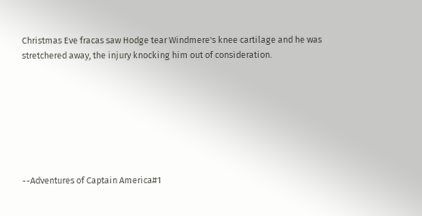Christmas Eve fracas saw Hodge tear Windmere's knee cartilage and he was stretchered away, the injury knocking him out of consideration.







--Adventures of Captain America#1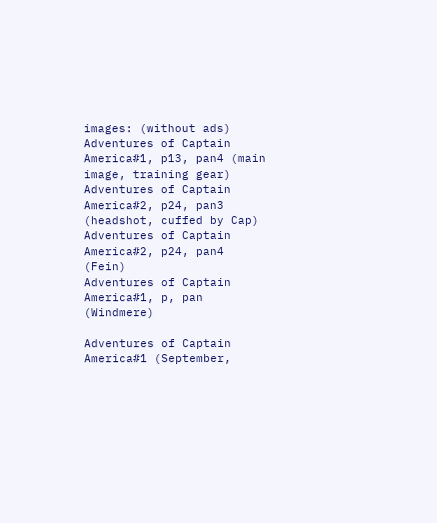images: (without ads)
Adventures of Captain America#1, p13, pan4 (main image, training gear)
Adventures of Captain America#2, p24, pan3 (headshot, cuffed by Cap)
Adventures of Captain America#2, p24, pan4 (Fein)
Adventures of Captain America#1, p, pan (Windmere)

Adventures of Captain America#1 (September,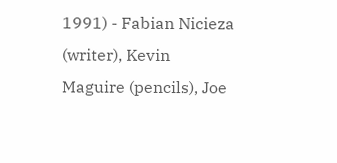1991) - Fabian Nicieza (writer), Kevin Maguire (pencils), Joe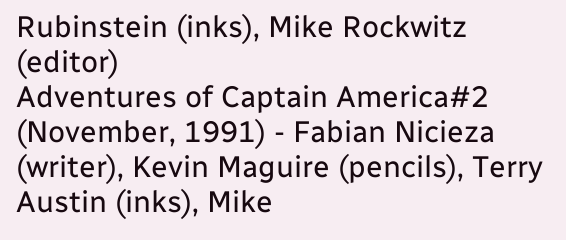Rubinstein (inks), Mike Rockwitz (editor)
Adventures of Captain America#2 (November, 1991) - Fabian Nicieza (writer), Kevin Maguire (pencils), Terry Austin (inks), Mike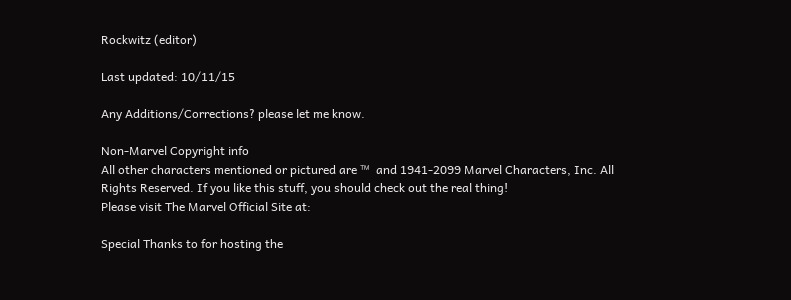Rockwitz (editor)

Last updated: 10/11/15

Any Additions/Corrections? please let me know.

Non-Marvel Copyright info
All other characters mentioned or pictured are ™  and 1941-2099 Marvel Characters, Inc. All Rights Reserved. If you like this stuff, you should check out the real thing!
Please visit The Marvel Official Site at:

Special Thanks to for hosting the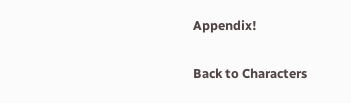Appendix!

Back to Characters